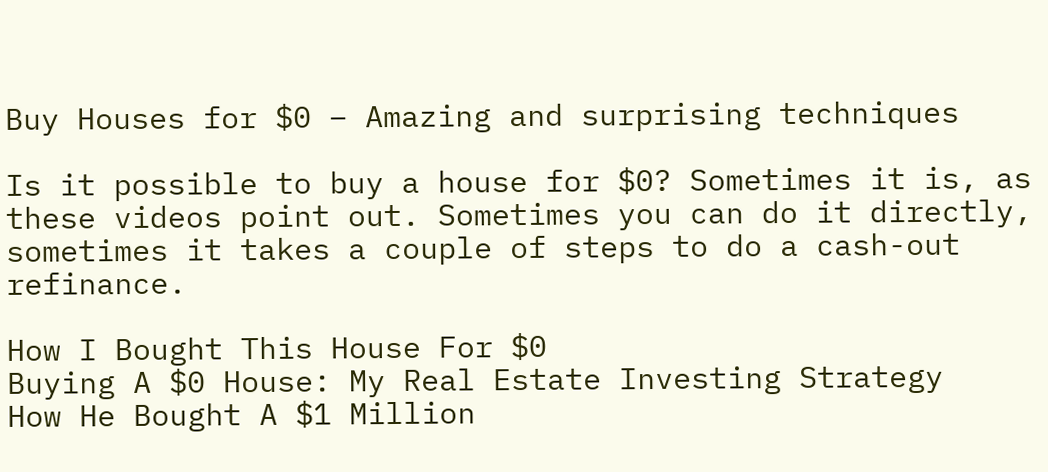Buy Houses for $0 – Amazing and surprising techniques

Is it possible to buy a house for $0? Sometimes it is, as these videos point out. Sometimes you can do it directly, sometimes it takes a couple of steps to do a cash-out refinance.

How I Bought This House For $0
Buying A $0 House: My Real Estate Investing Strategy
How He Bought A $1 Million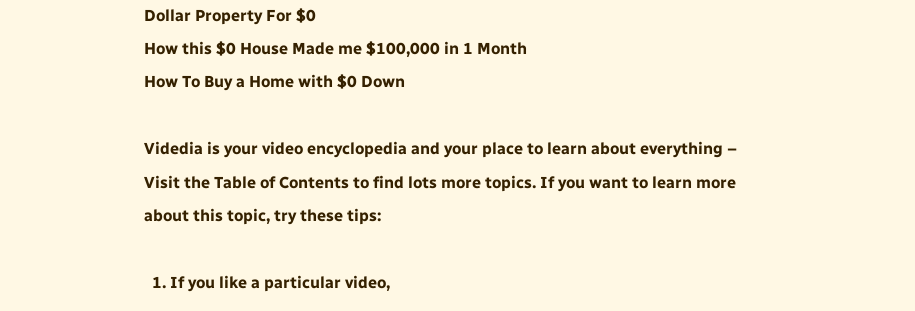Dollar Property For $0
How this $0 House Made me $100,000 in 1 Month
How To Buy a Home with $0 Down

Videdia is your video encyclopedia and your place to learn about everything – Visit the Table of Contents to find lots more topics. If you want to learn more about this topic, try these tips:

  1. If you like a particular video,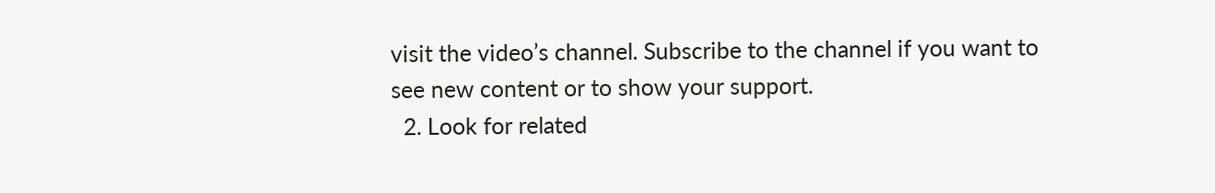visit the video’s channel. Subscribe to the channel if you want to see new content or to show your support.
  2. Look for related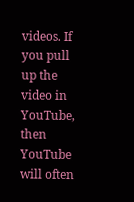videos. If you pull up the video in YouTube, then YouTube will often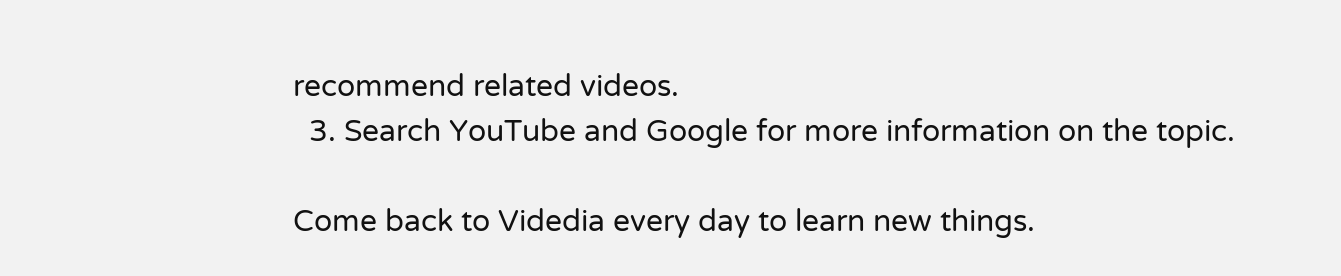recommend related videos.
  3. Search YouTube and Google for more information on the topic.

Come back to Videdia every day to learn new things.